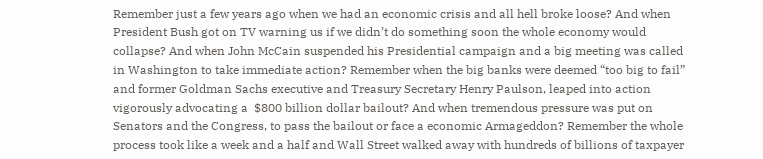Remember just a few years ago when we had an economic crisis and all hell broke loose? And when President Bush got on TV warning us if we didn’t do something soon the whole economy would collapse? And when John McCain suspended his Presidential campaign and a big meeting was called in Washington to take immediate action? Remember when the big banks were deemed “too big to fail” and former Goldman Sachs executive and Treasury Secretary Henry Paulson, leaped into action vigorously advocating a  $800 billion dollar bailout? And when tremendous pressure was put on Senators and the Congress, to pass the bailout or face a economic Armageddon? Remember the whole process took like a week and a half and Wall Street walked away with hundreds of billions of taxpayer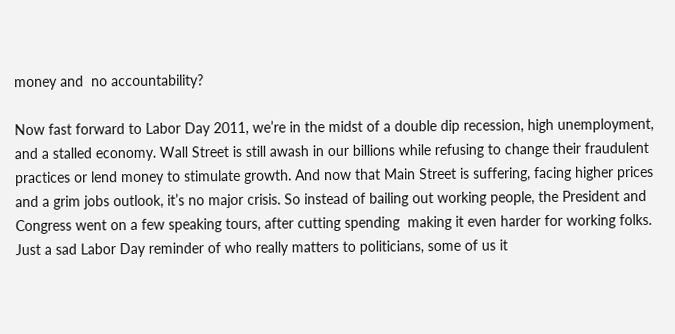money and  no accountability?

Now fast forward to Labor Day 2011, we’re in the midst of a double dip recession, high unemployment, and a stalled economy. Wall Street is still awash in our billions while refusing to change their fraudulent practices or lend money to stimulate growth. And now that Main Street is suffering, facing higher prices and a grim jobs outlook, it’s no major crisis. So instead of bailing out working people, the President and Congress went on a few speaking tours, after cutting spending  making it even harder for working folks. Just a sad Labor Day reminder of who really matters to politicians, some of us it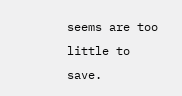seems are too little to save.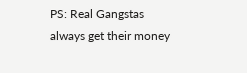PS: Real Gangstas always get their money